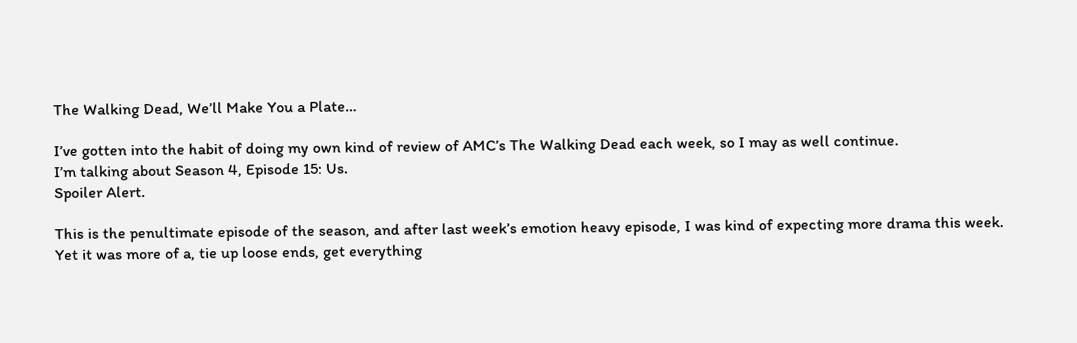The Walking Dead, We’ll Make You a Plate…

I’ve gotten into the habit of doing my own kind of review of AMC’s The Walking Dead each week, so I may as well continue.
I’m talking about Season 4, Episode 15: Us.
Spoiler Alert.

This is the penultimate episode of the season, and after last week’s emotion heavy episode, I was kind of expecting more drama this week. Yet it was more of a, tie up loose ends, get everything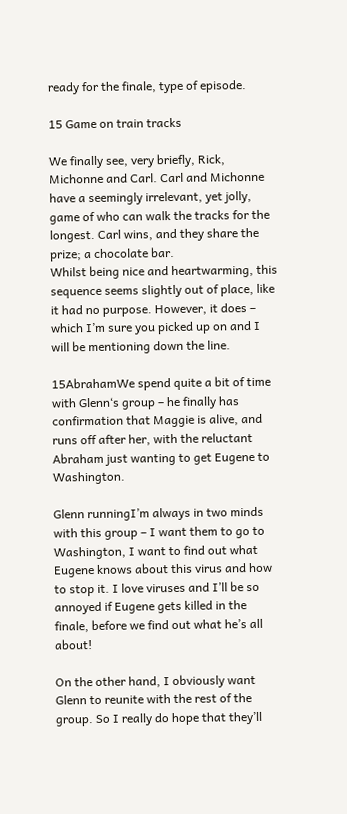ready for the finale, type of episode.

15 Game on train tracks

We finally see, very briefly, Rick, Michonne and Carl. Carl and Michonne have a seemingly irrelevant, yet jolly, game of who can walk the tracks for the longest. Carl wins, and they share the prize; a chocolate bar.
Whilst being nice and heartwarming, this sequence seems slightly out of place, like it had no purpose. However, it does – which I’m sure you picked up on and I will be mentioning down the line.

15AbrahamWe spend quite a bit of time with Glenn‘s group – he finally has confirmation that Maggie is alive, and runs off after her, with the reluctant Abraham just wanting to get Eugene to Washington.

Glenn runningI’m always in two minds with this group – I want them to go to Washington, I want to find out what Eugene knows about this virus and how to stop it. I love viruses and I’ll be so annoyed if Eugene gets killed in the finale, before we find out what he’s all about!

On the other hand, I obviously want Glenn to reunite with the rest of the group. So I really do hope that they’ll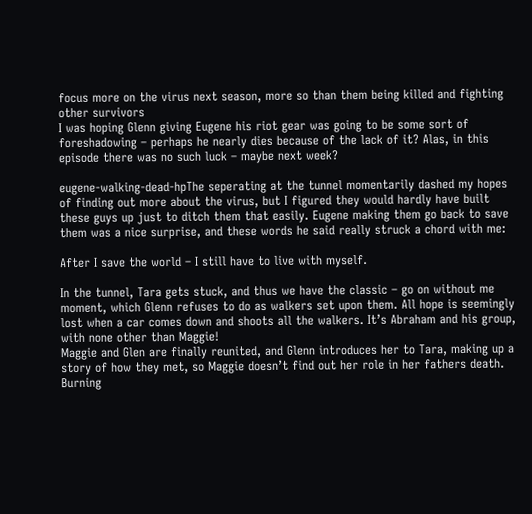focus more on the virus next season, more so than them being killed and fighting other survivors
I was hoping Glenn giving Eugene his riot gear was going to be some sort of foreshadowing – perhaps he nearly dies because of the lack of it? Alas, in this episode there was no such luck – maybe next week?

eugene-walking-dead-hpThe seperating at the tunnel momentarily dashed my hopes of finding out more about the virus, but I figured they would hardly have built these guys up just to ditch them that easily. Eugene making them go back to save them was a nice surprise, and these words he said really struck a chord with me:

After I save the world – I still have to live with myself.

In the tunnel, Tara gets stuck, and thus we have the classic – go on without me moment, which Glenn refuses to do as walkers set upon them. All hope is seemingly lost when a car comes down and shoots all the walkers. It’s Abraham and his group, with none other than Maggie!
Maggie and Glen are finally reunited, and Glenn introduces her to Tara, making up a story of how they met, so Maggie doesn’t find out her role in her fathers death. Burning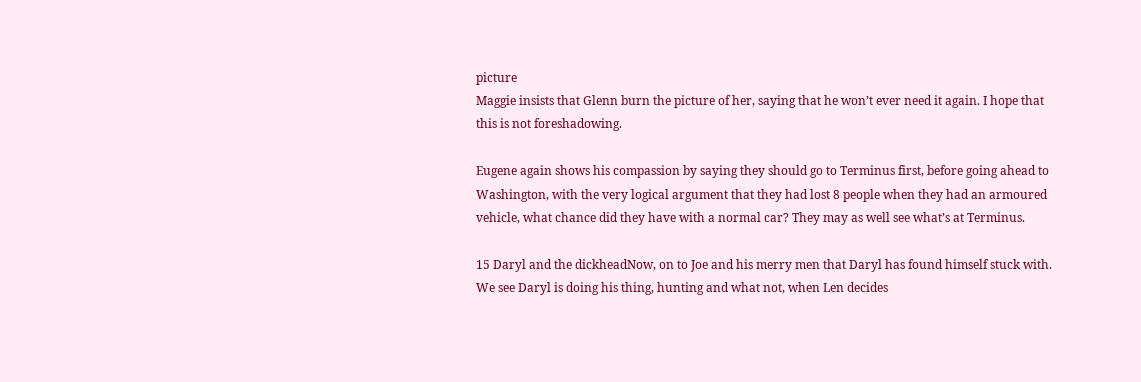picture
Maggie insists that Glenn burn the picture of her, saying that he won’t ever need it again. I hope that this is not foreshadowing.

Eugene again shows his compassion by saying they should go to Terminus first, before going ahead to Washington, with the very logical argument that they had lost 8 people when they had an armoured vehicle, what chance did they have with a normal car? They may as well see what’s at Terminus.

15 Daryl and the dickheadNow, on to Joe and his merry men that Daryl has found himself stuck with.
We see Daryl is doing his thing, hunting and what not, when Len decides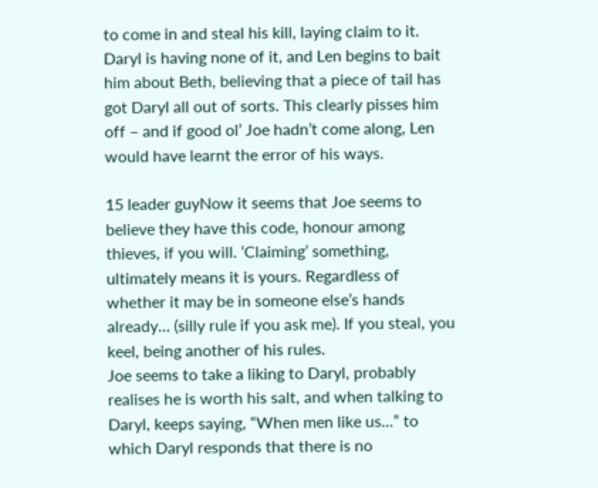to come in and steal his kill, laying claim to it. Daryl is having none of it, and Len begins to bait him about Beth, believing that a piece of tail has got Daryl all out of sorts. This clearly pisses him off – and if good ol’ Joe hadn’t come along, Len would have learnt the error of his ways.

15 leader guyNow it seems that Joe seems to believe they have this code, honour among thieves, if you will. ‘Claiming’ something, ultimately means it is yours. Regardless of whether it may be in someone else’s hands already… (silly rule if you ask me). If you steal, you keel, being another of his rules.
Joe seems to take a liking to Daryl, probably realises he is worth his salt, and when talking to Daryl, keeps saying, “When men like us…” to which Daryl responds that there is no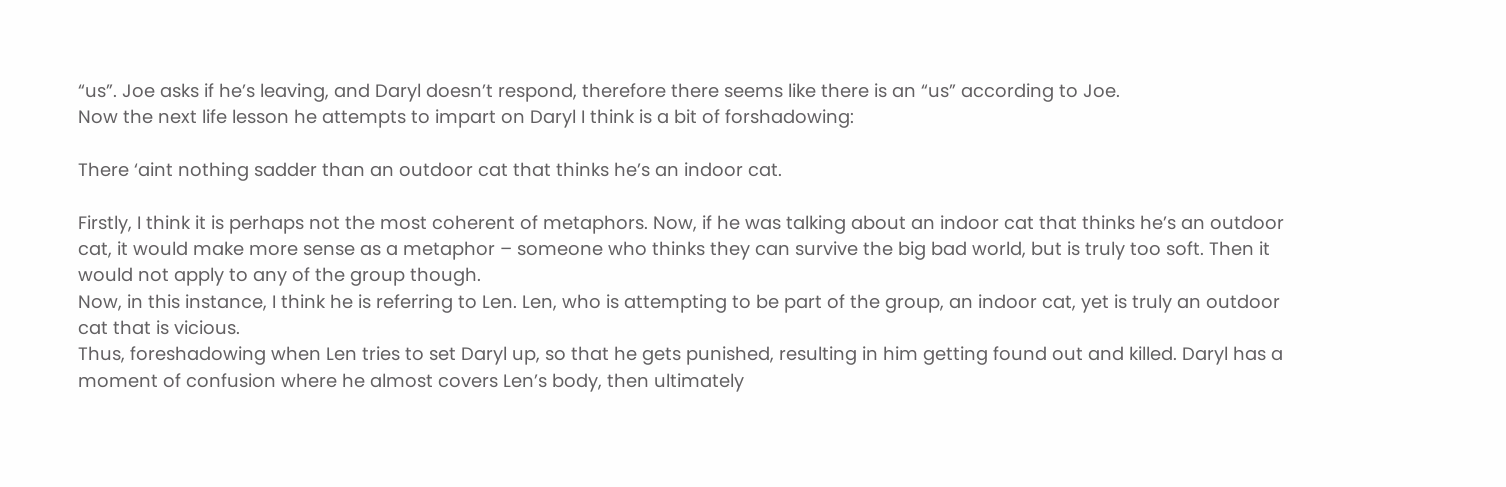“us”. Joe asks if he’s leaving, and Daryl doesn’t respond, therefore there seems like there is an “us” according to Joe.
Now the next life lesson he attempts to impart on Daryl I think is a bit of forshadowing:

There ‘aint nothing sadder than an outdoor cat that thinks he’s an indoor cat.

Firstly, I think it is perhaps not the most coherent of metaphors. Now, if he was talking about an indoor cat that thinks he’s an outdoor cat, it would make more sense as a metaphor – someone who thinks they can survive the big bad world, but is truly too soft. Then it would not apply to any of the group though.
Now, in this instance, I think he is referring to Len. Len, who is attempting to be part of the group, an indoor cat, yet is truly an outdoor cat that is vicious.
Thus, foreshadowing when Len tries to set Daryl up, so that he gets punished, resulting in him getting found out and killed. Daryl has a moment of confusion where he almost covers Len’s body, then ultimately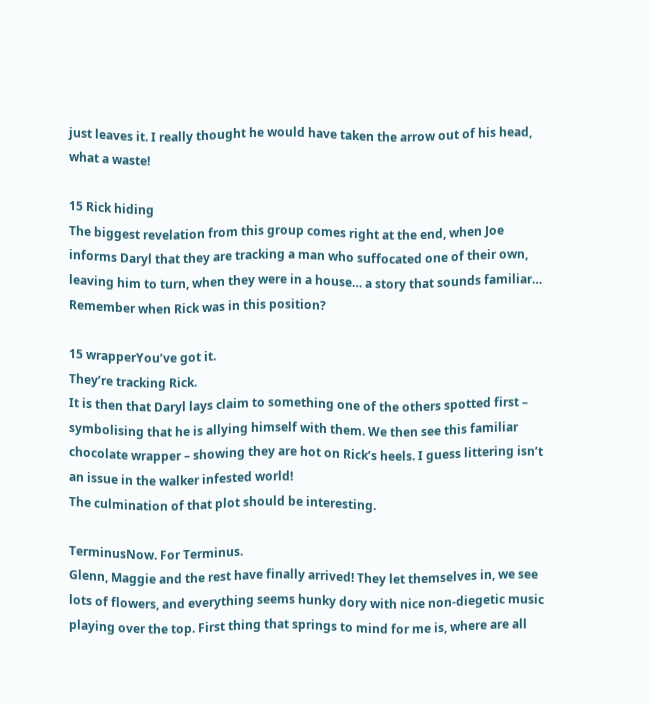just leaves it. I really thought he would have taken the arrow out of his head, what a waste!

15 Rick hiding
The biggest revelation from this group comes right at the end, when Joe informs Daryl that they are tracking a man who suffocated one of their own, leaving him to turn, when they were in a house… a story that sounds familiar… Remember when Rick was in this position?

15 wrapperYou’ve got it.
They’re tracking Rick.
It is then that Daryl lays claim to something one of the others spotted first – symbolising that he is allying himself with them. We then see this familiar chocolate wrapper – showing they are hot on Rick’s heels. I guess littering isn’t an issue in the walker infested world!
The culmination of that plot should be interesting.

TerminusNow. For Terminus.
Glenn, Maggie and the rest have finally arrived! They let themselves in, we see lots of flowers, and everything seems hunky dory with nice non-diegetic music playing over the top. First thing that springs to mind for me is, where are all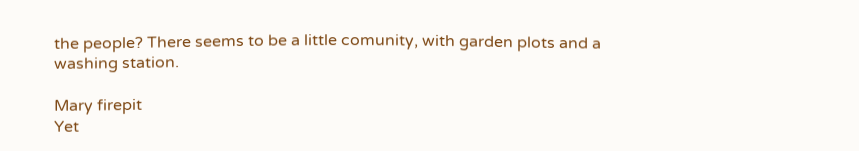the people? There seems to be a little comunity, with garden plots and a washing station.

Mary firepit
Yet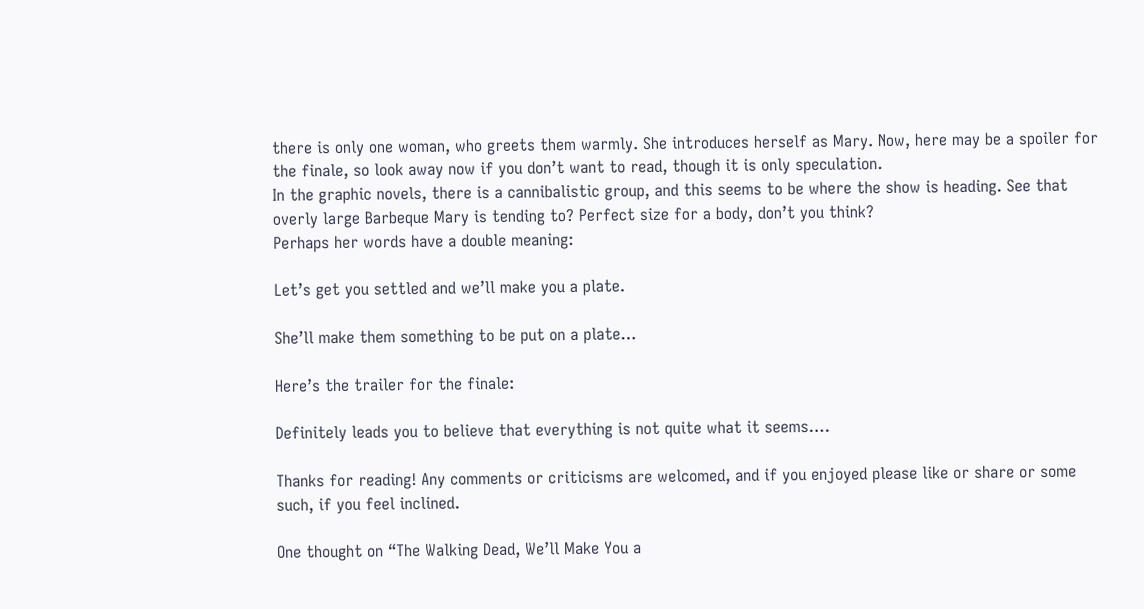there is only one woman, who greets them warmly. She introduces herself as Mary. Now, here may be a spoiler for the finale, so look away now if you don’t want to read, though it is only speculation.
In the graphic novels, there is a cannibalistic group, and this seems to be where the show is heading. See that overly large Barbeque Mary is tending to? Perfect size for a body, don’t you think?
Perhaps her words have a double meaning:

Let’s get you settled and we’ll make you a plate.

She’ll make them something to be put on a plate…

Here’s the trailer for the finale:

Definitely leads you to believe that everything is not quite what it seems….

Thanks for reading! Any comments or criticisms are welcomed, and if you enjoyed please like or share or some such, if you feel inclined.

One thought on “The Walking Dead, We’ll Make You a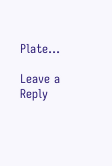Plate…

Leave a Reply